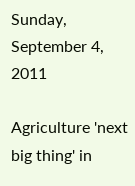Sunday, September 4, 2011

Agriculture 'next big thing' in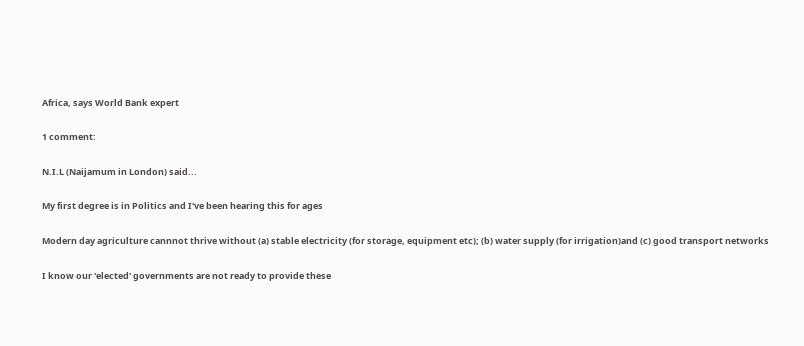Africa, says World Bank expert

1 comment:

N.I.L (Naijamum in London) said...

My first degree is in Politics and I've been hearing this for ages

Modern day agriculture cannnot thrive without (a) stable electricity (for storage, equipment etc); (b) water supply (for irrigation)and (c) good transport networks

I know our 'elected' governments are not ready to provide these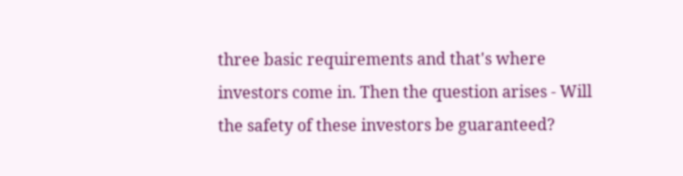three basic requirements and that's where investors come in. Then the question arises - Will the safety of these investors be guaranteed?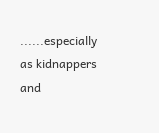......especially as kidnappers and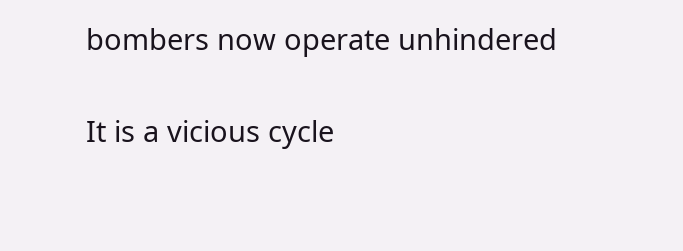bombers now operate unhindered

It is a vicious cycle